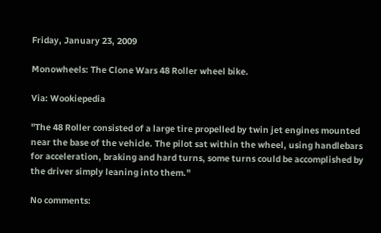Friday, January 23, 2009

Monowheels: The Clone Wars 48 Roller wheel bike.

Via: Wookiepedia

"The 48 Roller consisted of a large tire propelled by twin jet engines mounted near the base of the vehicle. The pilot sat within the wheel, using handlebars for acceleration, braking and hard turns, some turns could be accomplished by the driver simply leaning into them."

No comments: